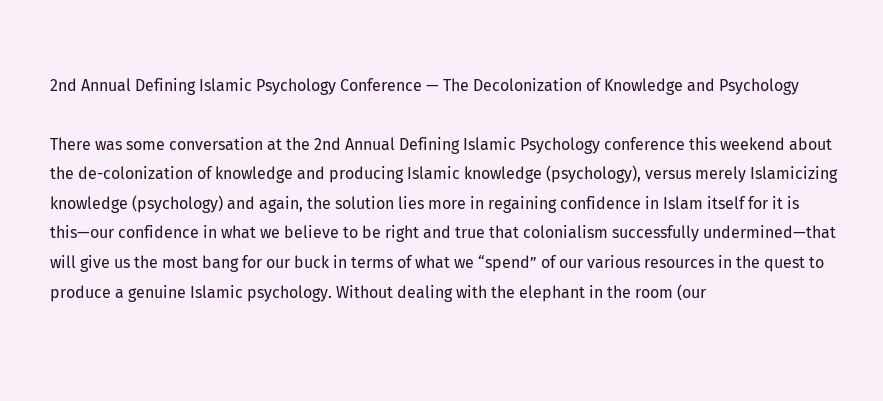2nd Annual Defining Islamic Psychology Conference — The Decolonization of Knowledge and Psychology

There was some conversation at the 2nd Annual Defining Islamic Psychology conference this weekend about the de-colonization of knowledge and producing Islamic knowledge (psychology), versus merely Islamicizing knowledge (psychology) and again, the solution lies more in regaining confidence in Islam itself for it is this—our confidence in what we believe to be right and true that colonialism successfully undermined—that will give us the most bang for our buck in terms of what we “spend” of our various resources in the quest to produce a genuine Islamic psychology. Without dealing with the elephant in the room (our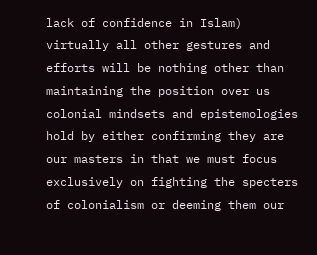lack of confidence in Islam) virtually all other gestures and efforts will be nothing other than maintaining the position over us colonial mindsets and epistemologies hold by either confirming they are our masters in that we must focus exclusively on fighting the specters of colonialism or deeming them our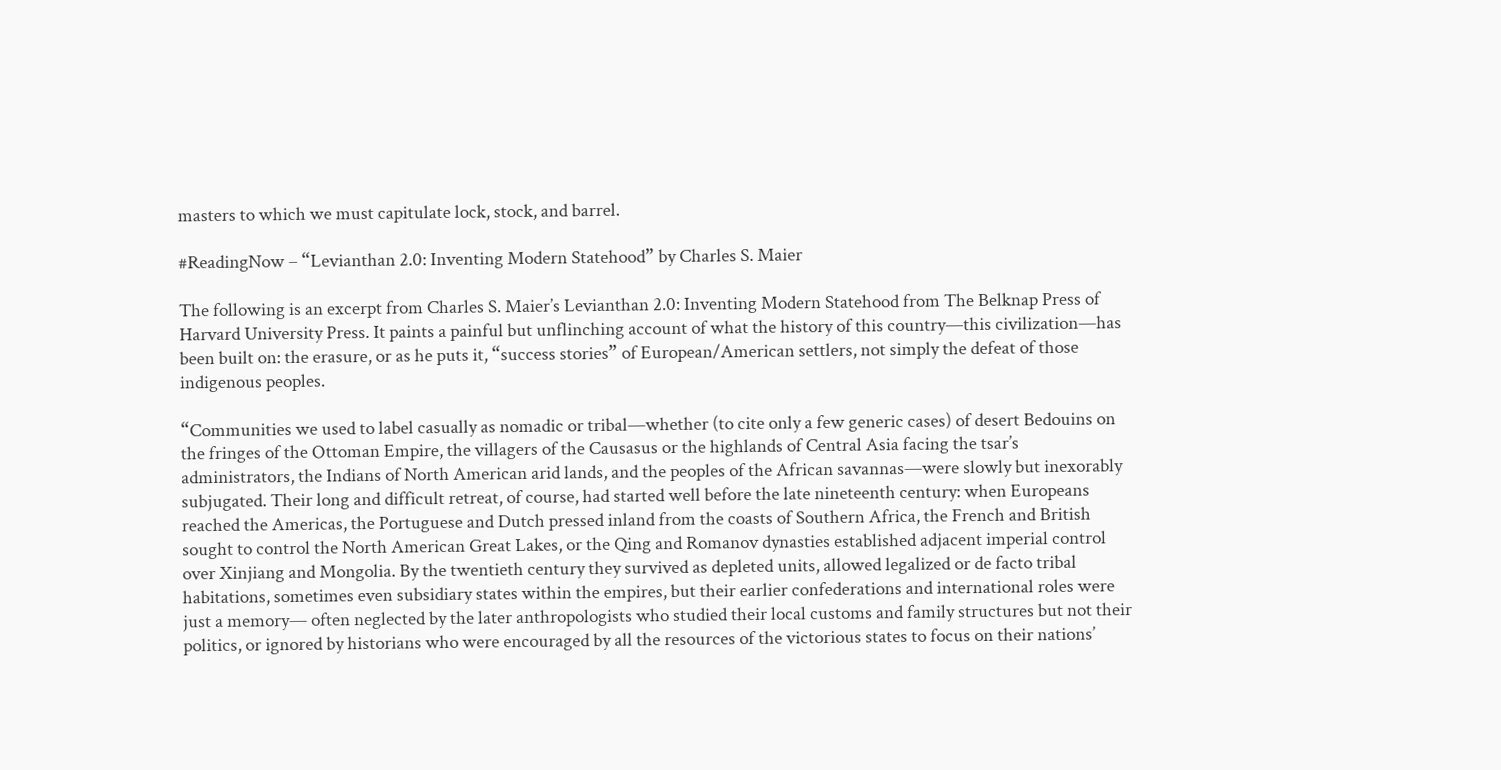masters to which we must capitulate lock, stock, and barrel.

#ReadingNow – “Levianthan 2.0: Inventing Modern Statehood” by Charles S. Maier

The following is an excerpt from Charles S. Maier’s Levianthan 2.0: Inventing Modern Statehood from The Belknap Press of Harvard University Press. It paints a painful but unflinching account of what the history of this country—this civilization—has been built on: the erasure, or as he puts it, “success stories” of European/American settlers, not simply the defeat of those indigenous peoples.

“Communities we used to label casually as nomadic or tribal—whether (to cite only a few generic cases) of desert Bedouins on the fringes of the Ottoman Empire, the villagers of the Causasus or the highlands of Central Asia facing the tsar’s administrators, the Indians of North American arid lands, and the peoples of the African savannas—were slowly but inexorably subjugated. Their long and difficult retreat, of course, had started well before the late nineteenth century: when Europeans reached the Americas, the Portuguese and Dutch pressed inland from the coasts of Southern Africa, the French and British sought to control the North American Great Lakes, or the Qing and Romanov dynasties established adjacent imperial control over Xinjiang and Mongolia. By the twentieth century they survived as depleted units, allowed legalized or de facto tribal habitations, sometimes even subsidiary states within the empires, but their earlier confederations and international roles were just a memory— often neglected by the later anthropologists who studied their local customs and family structures but not their politics, or ignored by historians who were encouraged by all the resources of the victorious states to focus on their nations’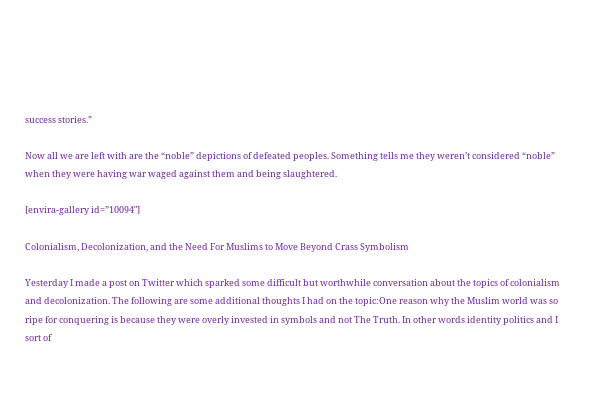success stories.”

Now all we are left with are the “noble” depictions of defeated peoples. Something tells me they weren’t considered “noble” when they were having war waged against them and being slaughtered.

[envira-gallery id=”10094″]

Colonialism, Decolonization, and the Need For Muslims to Move Beyond Crass Symbolism

Yesterday I made a post on Twitter which sparked some difficult but worthwhile conversation about the topics of colonialism and decolonization. The following are some additional thoughts I had on the topic:One reason why the Muslim world was so ripe for conquering is because they were overly invested in symbols and not The Truth. In other words identity politics and I sort of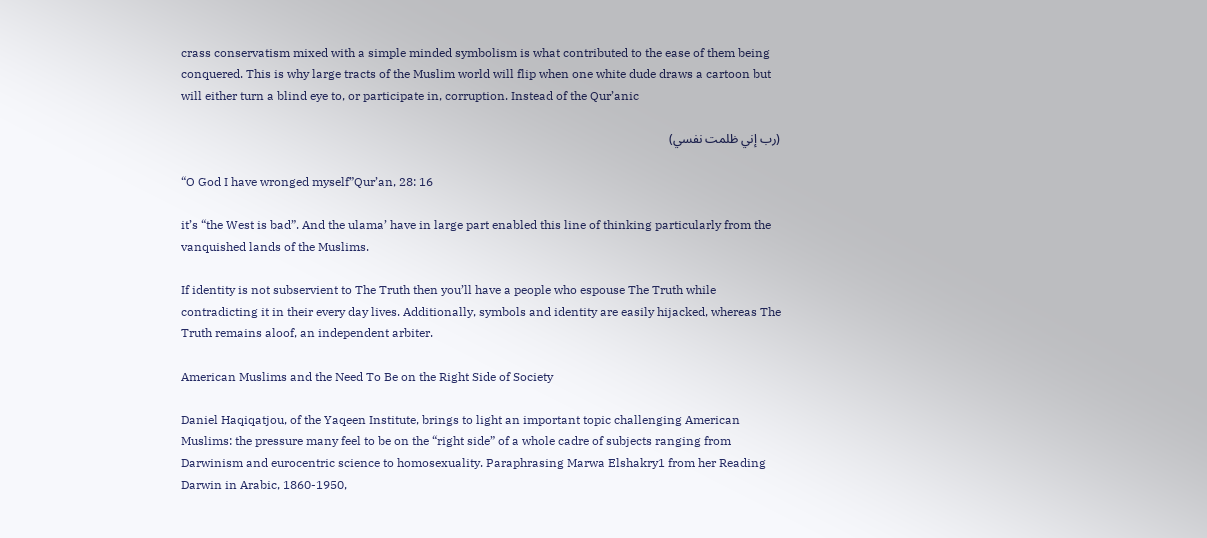crass conservatism mixed with a simple minded symbolism is what contributed to the ease of them being conquered. This is why large tracts of the Muslim world will flip when one white dude draws a cartoon but will either turn a blind eye to, or participate in, corruption. Instead of the Qur’anic

(رب إني ظلمت نفسي)

“O God I have wronged myself”Qur’an, 28: 16

it’s “the West is bad”. And the ulama’ have in large part enabled this line of thinking particularly from the vanquished lands of the Muslims.

If identity is not subservient to The Truth then you’ll have a people who espouse The Truth while contradicting it in their every day lives. Additionally, symbols and identity are easily hijacked, whereas The Truth remains aloof, an independent arbiter.

American Muslims and the Need To Be on the Right Side of Society

Daniel Haqiqatjou, of the Yaqeen Institute, brings to light an important topic challenging American Muslims: the pressure many feel to be on the “right side” of a whole cadre of subjects ranging from Darwinism and eurocentric science to homosexuality. Paraphrasing Marwa Elshakry1 from her Reading Darwin in Arabic, 1860-1950,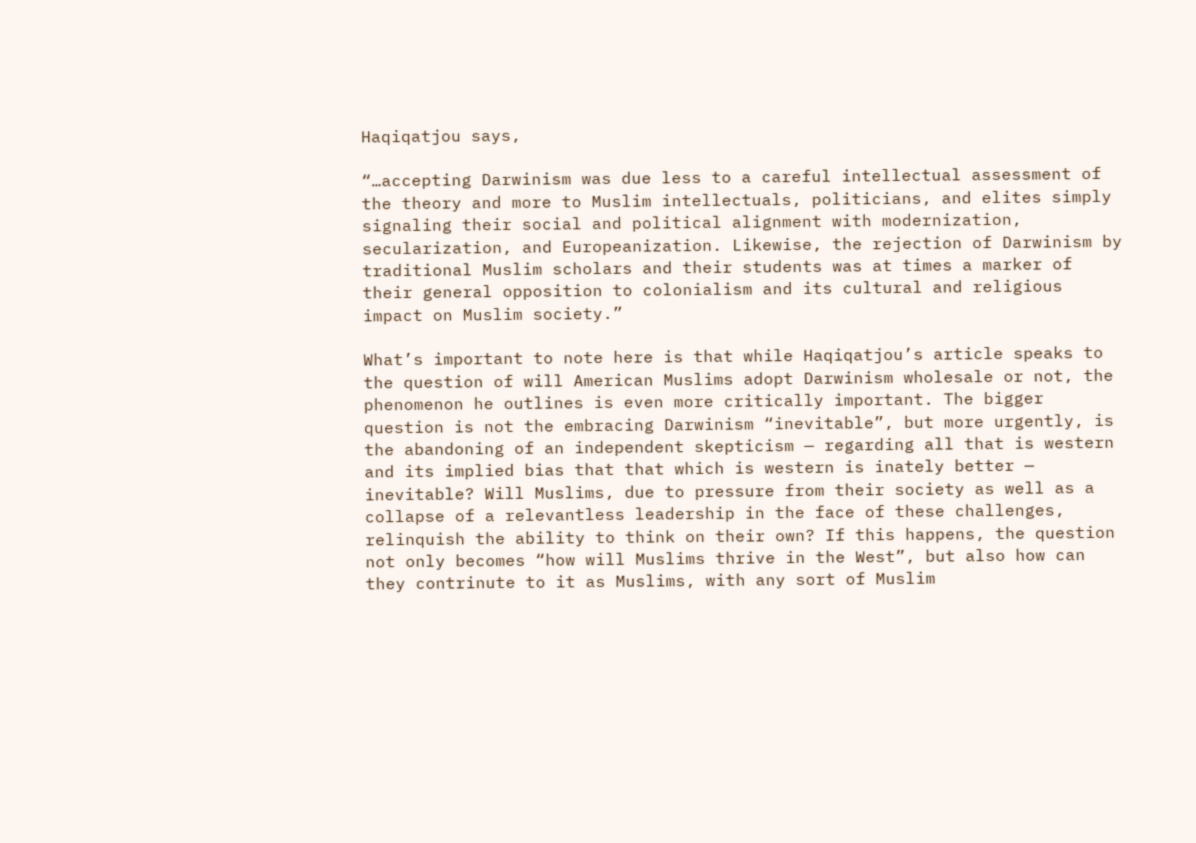Haqiqatjou says,

“…accepting Darwinism was due less to a careful intellectual assessment of the theory and more to Muslim intellectuals, politicians, and elites simply signaling their social and political alignment with modernization, secularization, and Europeanization. Likewise, the rejection of Darwinism by traditional Muslim scholars and their students was at times a marker of their general opposition to colonialism and its cultural and religious impact on Muslim society.”

What’s important to note here is that while Haqiqatjou’s article speaks to the question of will American Muslims adopt Darwinism wholesale or not, the phenomenon he outlines is even more critically important. The bigger question is not the embracing Darwinism “inevitable”, but more urgently, is the abandoning of an independent skepticism — regarding all that is western and its implied bias that that which is western is inately better — inevitable? Will Muslims, due to pressure from their society as well as a collapse of a relevantless leadership in the face of these challenges, relinquish the ability to think on their own? If this happens, the question not only becomes “how will Muslims thrive in the West”, but also how can they contrinute to it as Muslims, with any sort of Muslim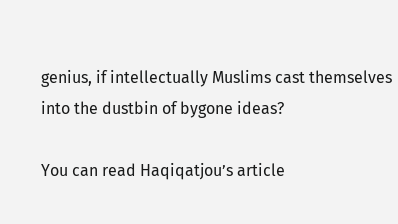genius, if intellectually Muslims cast themselves into the dustbin of bygone ideas?

You can read Haqiqatjou’s article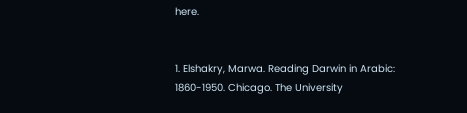here.


1. Elshakry, Marwa. Reading Darwin in Arabic: 1860-1950. Chicago. The University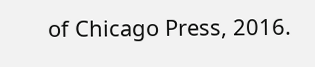of Chicago Press, 2016.